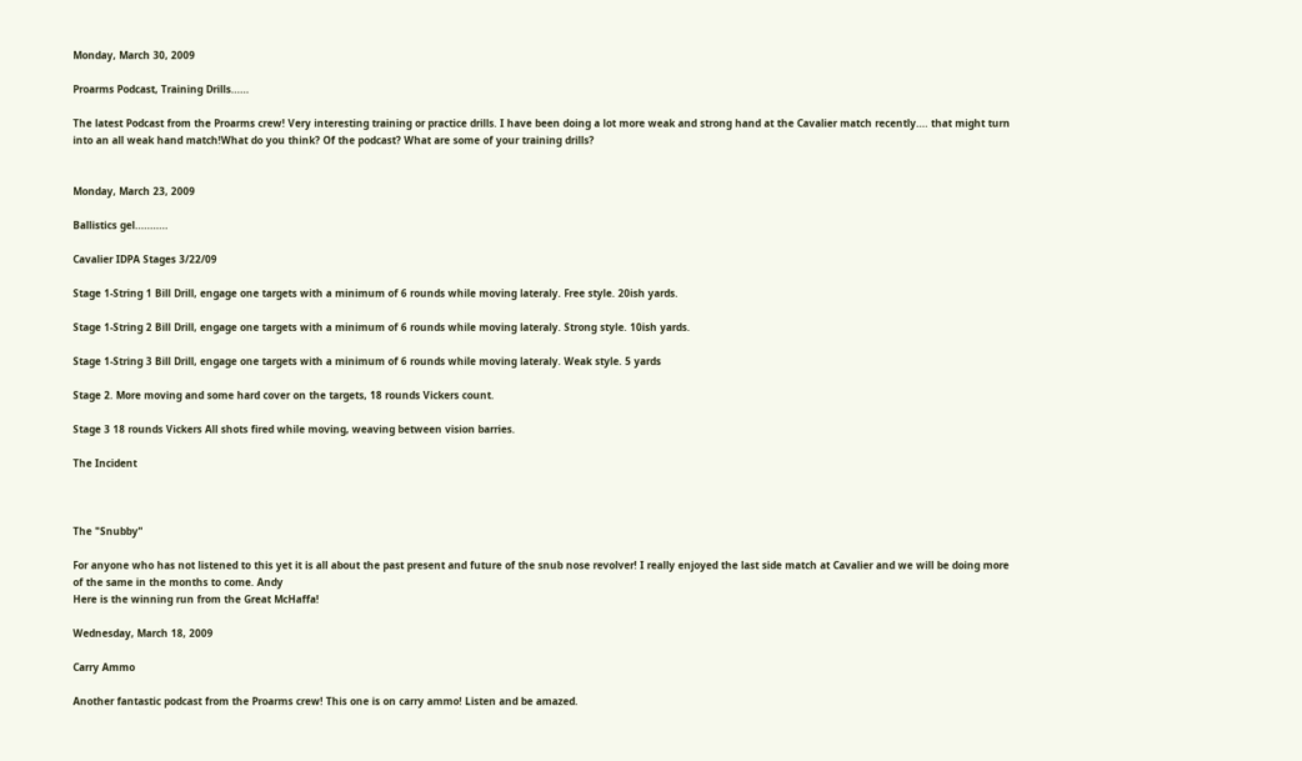Monday, March 30, 2009

Proarms Podcast, Training Drills......

The latest Podcast from the Proarms crew! Very interesting training or practice drills. I have been doing a lot more weak and strong hand at the Cavalier match recently.... that might turn into an all weak hand match!What do you think? Of the podcast? What are some of your training drills?


Monday, March 23, 2009

Ballistics gel...........

Cavalier IDPA Stages 3/22/09

Stage 1-String 1 Bill Drill, engage one targets with a minimum of 6 rounds while moving lateraly. Free style. 20ish yards.

Stage 1-String 2 Bill Drill, engage one targets with a minimum of 6 rounds while moving lateraly. Strong style. 10ish yards.

Stage 1-String 3 Bill Drill, engage one targets with a minimum of 6 rounds while moving lateraly. Weak style. 5 yards

Stage 2. More moving and some hard cover on the targets, 18 rounds Vickers count.

Stage 3 18 rounds Vickers All shots fired while moving, weaving between vision barries.

The Incident



The "Snubby"

For anyone who has not listened to this yet it is all about the past present and future of the snub nose revolver! I really enjoyed the last side match at Cavalier and we will be doing more of the same in the months to come. Andy
Here is the winning run from the Great McHaffa!

Wednesday, March 18, 2009

Carry Ammo

Another fantastic podcast from the Proarms crew! This one is on carry ammo! Listen and be amazed.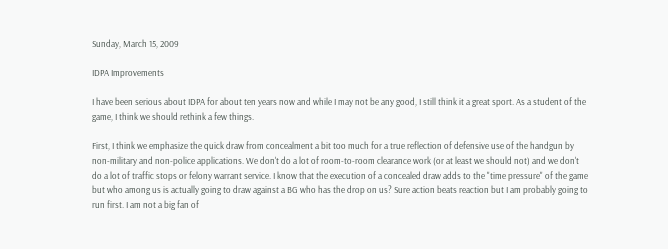Sunday, March 15, 2009

IDPA Improvements

I have been serious about IDPA for about ten years now and while I may not be any good, I still think it a great sport. As a student of the game, I think we should rethink a few things.

First, I think we emphasize the quick draw from concealment a bit too much for a true reflection of defensive use of the handgun by non-military and non-police applications. We don't do a lot of room-to-room clearance work (or at least we should not) and we don't do a lot of traffic stops or felony warrant service. I know that the execution of a concealed draw adds to the "time pressure" of the game but who among us is actually going to draw against a BG who has the drop on us? Sure action beats reaction but I am probably going to run first. I am not a big fan of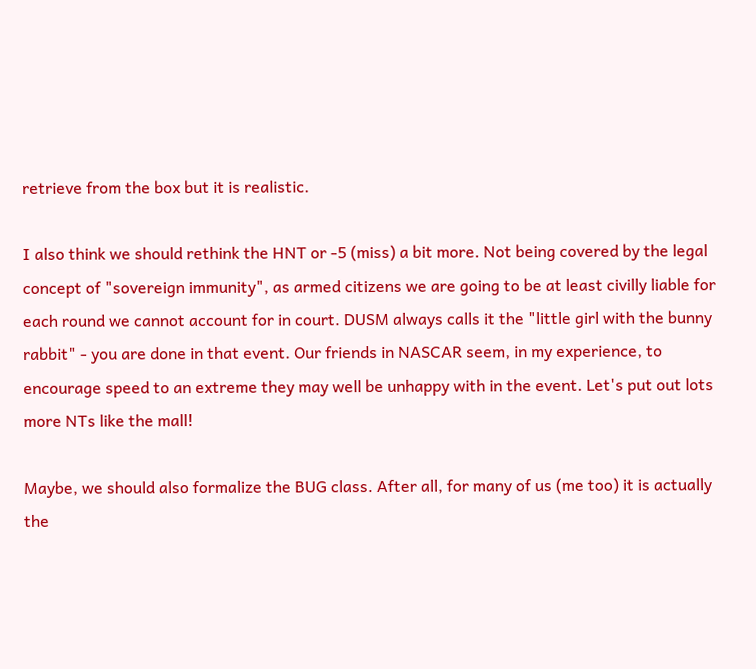retrieve from the box but it is realistic.

I also think we should rethink the HNT or -5 (miss) a bit more. Not being covered by the legal concept of "sovereign immunity", as armed citizens we are going to be at least civilly liable for each round we cannot account for in court. DUSM always calls it the "little girl with the bunny rabbit" - you are done in that event. Our friends in NASCAR seem, in my experience, to encourage speed to an extreme they may well be unhappy with in the event. Let's put out lots more NTs like the mall!

Maybe, we should also formalize the BUG class. After all, for many of us (me too) it is actually the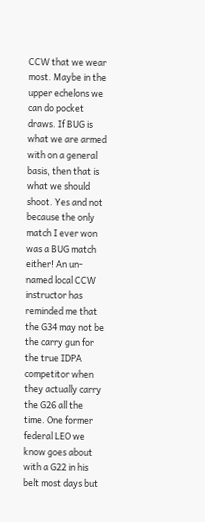CCW that we wear most. Maybe in the upper echelons we can do pocket draws. If BUG is what we are armed with on a general basis, then that is what we should shoot. Yes and not because the only match I ever won was a BUG match either! An un-named local CCW instructor has reminded me that the G34 may not be the carry gun for the true IDPA competitor when they actually carry the G26 all the time. One former federal LEO we know goes about with a G22 in his belt most days but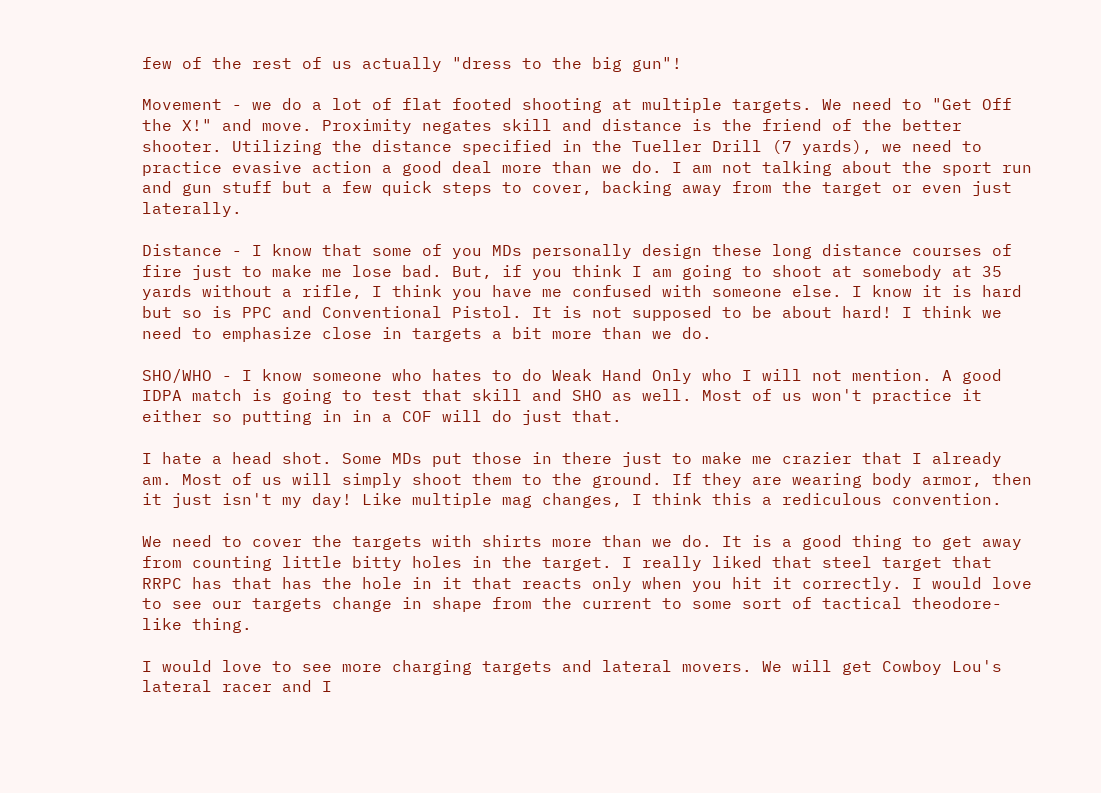few of the rest of us actually "dress to the big gun"!

Movement - we do a lot of flat footed shooting at multiple targets. We need to "Get Off the X!" and move. Proximity negates skill and distance is the friend of the better shooter. Utilizing the distance specified in the Tueller Drill (7 yards), we need to practice evasive action a good deal more than we do. I am not talking about the sport run and gun stuff but a few quick steps to cover, backing away from the target or even just laterally.

Distance - I know that some of you MDs personally design these long distance courses of fire just to make me lose bad. But, if you think I am going to shoot at somebody at 35 yards without a rifle, I think you have me confused with someone else. I know it is hard but so is PPC and Conventional Pistol. It is not supposed to be about hard! I think we need to emphasize close in targets a bit more than we do.

SHO/WHO - I know someone who hates to do Weak Hand Only who I will not mention. A good IDPA match is going to test that skill and SHO as well. Most of us won't practice it either so putting in in a COF will do just that.

I hate a head shot. Some MDs put those in there just to make me crazier that I already am. Most of us will simply shoot them to the ground. If they are wearing body armor, then it just isn't my day! Like multiple mag changes, I think this a rediculous convention.

We need to cover the targets with shirts more than we do. It is a good thing to get away from counting little bitty holes in the target. I really liked that steel target that RRPC has that has the hole in it that reacts only when you hit it correctly. I would love to see our targets change in shape from the current to some sort of tactical theodore-like thing.

I would love to see more charging targets and lateral movers. We will get Cowboy Lou's lateral racer and I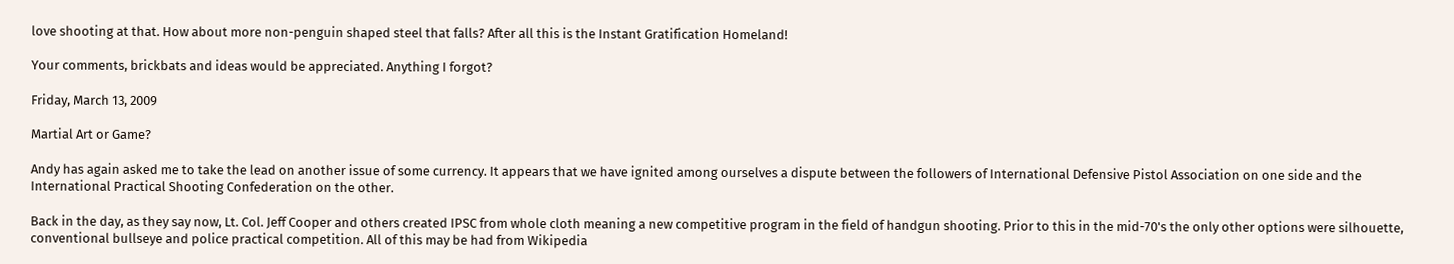love shooting at that. How about more non-penguin shaped steel that falls? After all this is the Instant Gratification Homeland!

Your comments, brickbats and ideas would be appreciated. Anything I forgot?

Friday, March 13, 2009

Martial Art or Game?

Andy has again asked me to take the lead on another issue of some currency. It appears that we have ignited among ourselves a dispute between the followers of International Defensive Pistol Association on one side and the International Practical Shooting Confederation on the other.

Back in the day, as they say now, Lt. Col. Jeff Cooper and others created IPSC from whole cloth meaning a new competitive program in the field of handgun shooting. Prior to this in the mid-70's the only other options were silhouette, conventional bullseye and police practical competition. All of this may be had from Wikipedia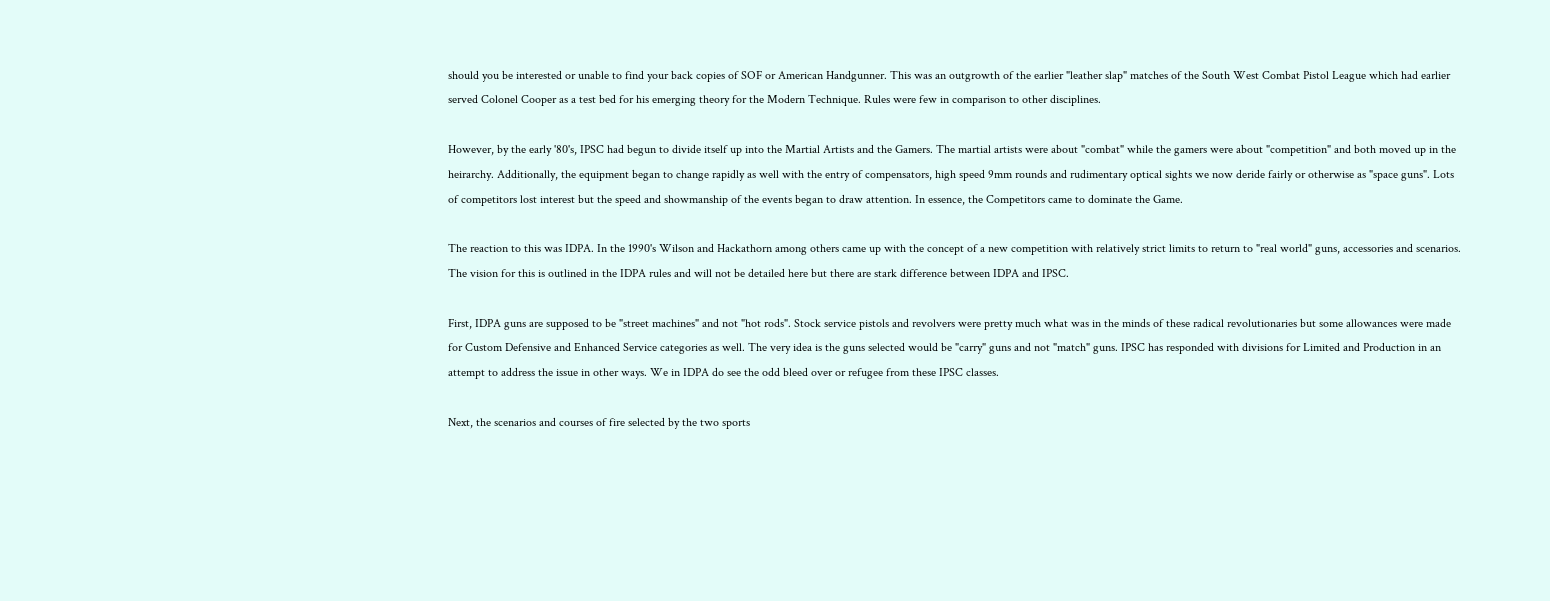should you be interested or unable to find your back copies of SOF or American Handgunner. This was an outgrowth of the earlier "leather slap" matches of the South West Combat Pistol League which had earlier served Colonel Cooper as a test bed for his emerging theory for the Modern Technique. Rules were few in comparison to other disciplines.

However, by the early '80's, IPSC had begun to divide itself up into the Martial Artists and the Gamers. The martial artists were about "combat" while the gamers were about "competition" and both moved up in the heirarchy. Additionally, the equipment began to change rapidly as well with the entry of compensators, high speed 9mm rounds and rudimentary optical sights we now deride fairly or otherwise as "space guns". Lots of competitors lost interest but the speed and showmanship of the events began to draw attention. In essence, the Competitors came to dominate the Game.

The reaction to this was IDPA. In the 1990's Wilson and Hackathorn among others came up with the concept of a new competition with relatively strict limits to return to "real world" guns, accessories and scenarios. The vision for this is outlined in the IDPA rules and will not be detailed here but there are stark difference between IDPA and IPSC.

First, IDPA guns are supposed to be "street machines" and not "hot rods". Stock service pistols and revolvers were pretty much what was in the minds of these radical revolutionaries but some allowances were made for Custom Defensive and Enhanced Service categories as well. The very idea is the guns selected would be "carry" guns and not "match" guns. IPSC has responded with divisions for Limited and Production in an attempt to address the issue in other ways. We in IDPA do see the odd bleed over or refugee from these IPSC classes.

Next, the scenarios and courses of fire selected by the two sports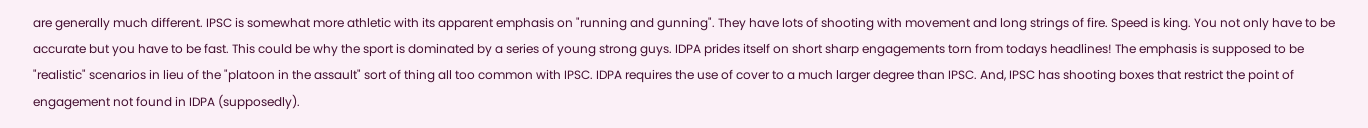are generally much different. IPSC is somewhat more athletic with its apparent emphasis on "running and gunning". They have lots of shooting with movement and long strings of fire. Speed is king. You not only have to be accurate but you have to be fast. This could be why the sport is dominated by a series of young strong guys. IDPA prides itself on short sharp engagements torn from todays headlines! The emphasis is supposed to be "realistic" scenarios in lieu of the "platoon in the assault" sort of thing all too common with IPSC. IDPA requires the use of cover to a much larger degree than IPSC. And, IPSC has shooting boxes that restrict the point of engagement not found in IDPA (supposedly).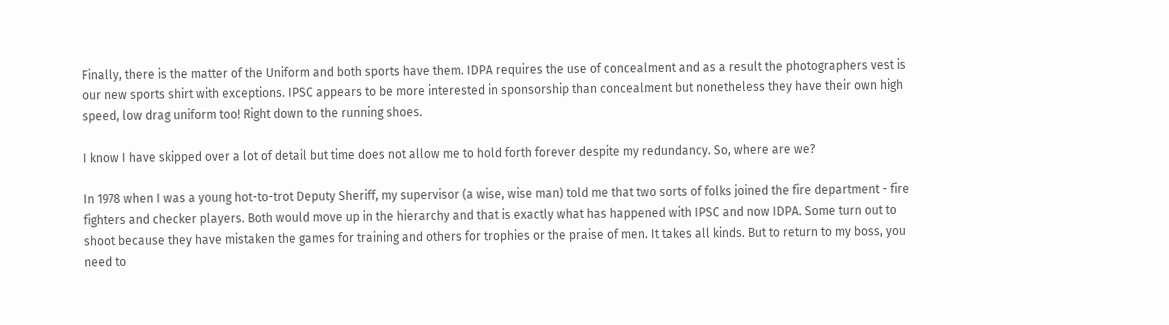Finally, there is the matter of the Uniform and both sports have them. IDPA requires the use of concealment and as a result the photographers vest is our new sports shirt with exceptions. IPSC appears to be more interested in sponsorship than concealment but nonetheless they have their own high speed, low drag uniform too! Right down to the running shoes.

I know I have skipped over a lot of detail but time does not allow me to hold forth forever despite my redundancy. So, where are we?

In 1978 when I was a young hot-to-trot Deputy Sheriff, my supervisor (a wise, wise man) told me that two sorts of folks joined the fire department - fire fighters and checker players. Both would move up in the hierarchy and that is exactly what has happened with IPSC and now IDPA. Some turn out to shoot because they have mistaken the games for training and others for trophies or the praise of men. It takes all kinds. But to return to my boss, you need to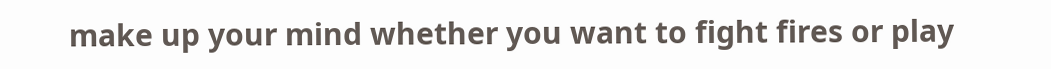make up your mind whether you want to fight fires or play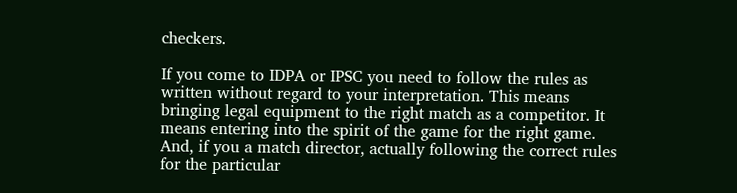checkers.

If you come to IDPA or IPSC you need to follow the rules as written without regard to your interpretation. This means bringing legal equipment to the right match as a competitor. It means entering into the spirit of the game for the right game. And, if you a match director, actually following the correct rules for the particular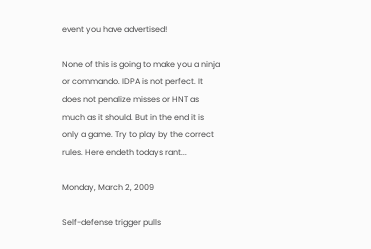event you have advertised!

None of this is going to make you a ninja or commando. IDPA is not perfect. It does not penalize misses or HNT as much as it should. But in the end it is only a game. Try to play by the correct rules. Here endeth todays rant...

Monday, March 2, 2009

Self-defense trigger pulls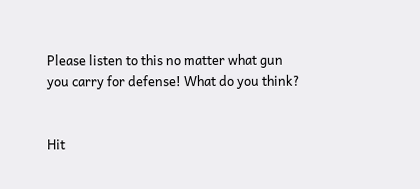Please listen to this no matter what gun you carry for defense! What do you think?


Hit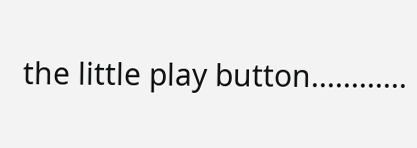the little play button............